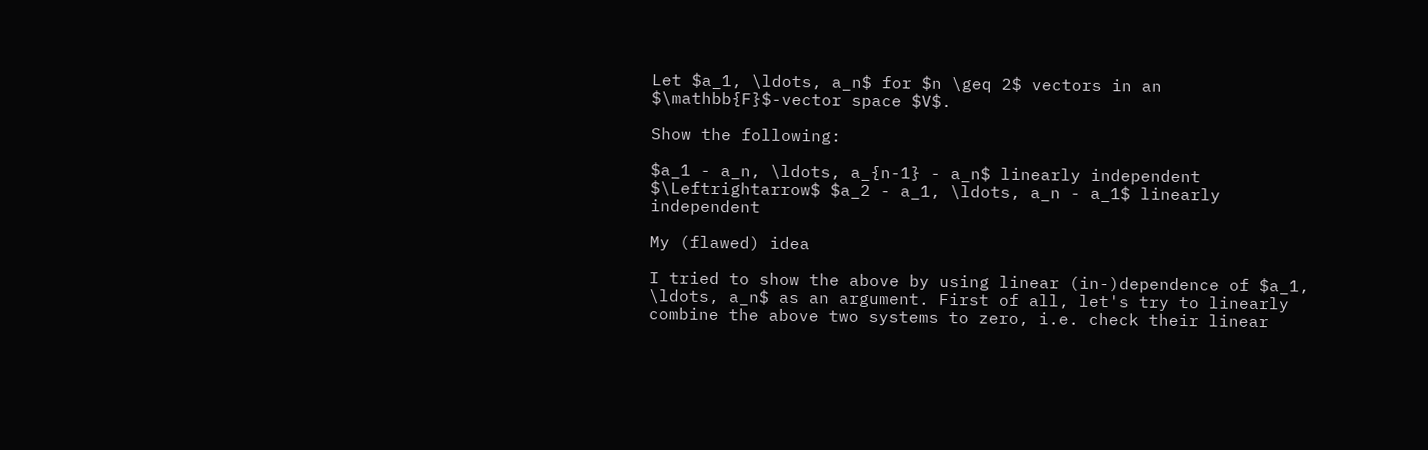Let $a_1, \ldots, a_n$ for $n \geq 2$ vectors in an $\mathbb{F}$-vector space $V$.

Show the following:

$a_1 - a_n, \ldots, a_{n-1} - a_n$ linearly independent $\Leftrightarrow$ $a_2 - a_1, \ldots, a_n - a_1$ linearly independent

My (flawed) idea

I tried to show the above by using linear (in-)dependence of $a_1, \ldots, a_n$ as an argument. First of all, let's try to linearly combine the above two systems to zero, i.e. check their linear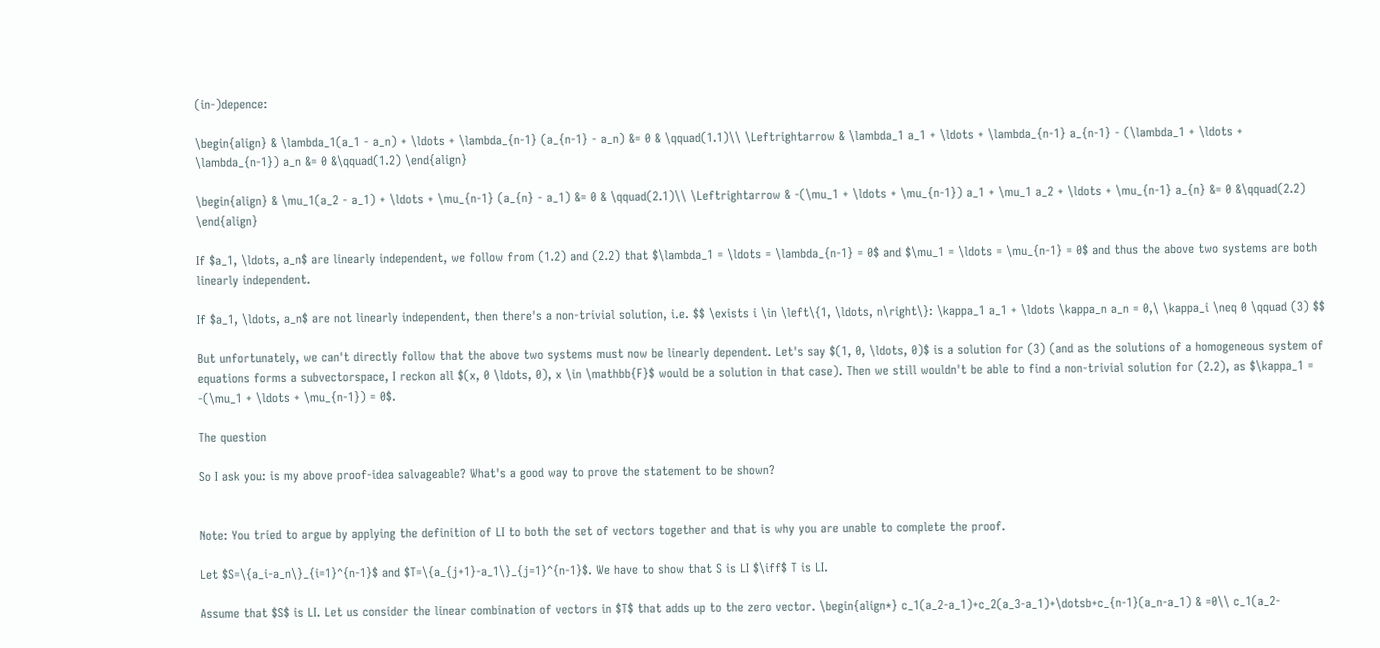(in-)depence:

\begin{align} & \lambda_1(a_1 - a_n) + \ldots + \lambda_{n-1} (a_{n-1} - a_n) &= 0 & \qquad(1.1)\\ \Leftrightarrow & \lambda_1 a_1 + \ldots + \lambda_{n-1} a_{n-1} - (\lambda_1 + \ldots + \lambda_{n-1}) a_n &= 0 &\qquad(1.2) \end{align}

\begin{align} & \mu_1(a_2 - a_1) + \ldots + \mu_{n-1} (a_{n} - a_1) &= 0 & \qquad(2.1)\\ \Leftrightarrow & -(\mu_1 + \ldots + \mu_{n-1}) a_1 + \mu_1 a_2 + \ldots + \mu_{n-1} a_{n} &= 0 &\qquad(2.2) \end{align}

If $a_1, \ldots, a_n$ are linearly independent, we follow from (1.2) and (2.2) that $\lambda_1 = \ldots = \lambda_{n-1} = 0$ and $\mu_1 = \ldots = \mu_{n-1} = 0$ and thus the above two systems are both linearly independent.

If $a_1, \ldots, a_n$ are not linearly independent, then there's a non-trivial solution, i.e. $$ \exists i \in \left\{1, \ldots, n\right\}: \kappa_1 a_1 + \ldots \kappa_n a_n = 0,\ \kappa_i \neq 0 \qquad (3) $$

But unfortunately, we can't directly follow that the above two systems must now be linearly dependent. Let's say $(1, 0, \ldots, 0)$ is a solution for (3) (and as the solutions of a homogeneous system of equations forms a subvectorspace, I reckon all $(x, 0 \ldots, 0), x \in \mathbb{F}$ would be a solution in that case). Then we still wouldn't be able to find a non-trivial solution for (2.2), as $\kappa_1 = -(\mu_1 + \ldots + \mu_{n-1}) = 0$.

The question

So I ask you: is my above proof-idea salvageable? What's a good way to prove the statement to be shown?


Note: You tried to argue by applying the definition of LI to both the set of vectors together and that is why you are unable to complete the proof.

Let $S=\{a_i-a_n\}_{i=1}^{n-1}$ and $T=\{a_{j+1}-a_1\}_{j=1}^{n-1}$. We have to show that S is LI $\iff$ T is LI.

Assume that $S$ is LI. Let us consider the linear combination of vectors in $T$ that adds up to the zero vector. \begin{align*} c_1(a_2-a_1)+c_2(a_3-a_1)+\dotsb+c_{n-1}(a_n-a_1) & =0\\ c_1(a_2-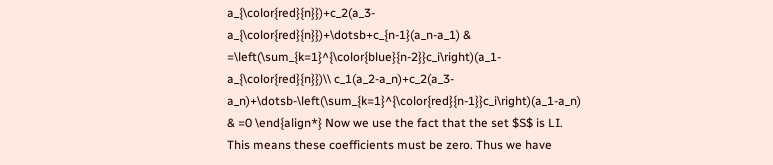a_{\color{red}{n}})+c_2(a_3-a_{\color{red}{n}})+\dotsb+c_{n-1}(a_n-a_1) & =\left(\sum_{k=1}^{\color{blue}{n-2}}c_i\right)(a_1-a_{\color{red}{n}})\\ c_1(a_2-a_n)+c_2(a_3-a_n)+\dotsb-\left(\sum_{k=1}^{\color{red}{n-1}}c_i\right)(a_1-a_n) & =0 \end{align*} Now we use the fact that the set $S$ is LI. This means these coefficients must be zero. Thus we have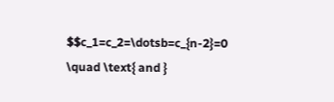$$c_1=c_2=\dotsb=c_{n-2}=0 \quad \text{ and }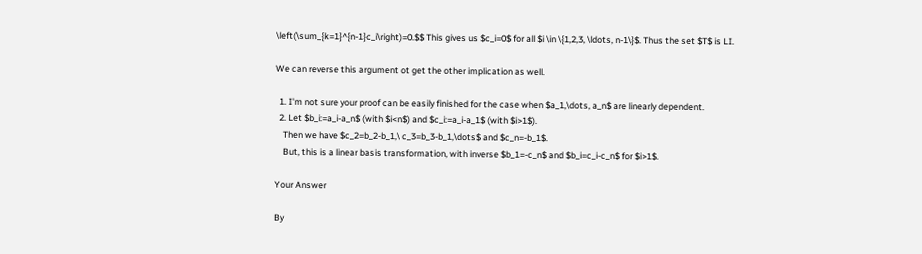\left(\sum_{k=1}^{n-1}c_i\right)=0.$$ This gives us $c_i=0$ for all $i \in \{1,2,3, \ldots, n-1\}$. Thus the set $T$ is LI.

We can reverse this argument ot get the other implication as well.

  1. I'm not sure your proof can be easily finished for the case when $a_1,\dots, a_n$ are linearly dependent.
  2. Let $b_i:=a_i-a_n$ (with $i<n$) and $c_i:=a_i-a_1$ (with $i>1$).
    Then we have $c_2=b_2-b_1,\ c_3=b_3-b_1,\dots$ and $c_n=-b_1$.
    But, this is a linear basis transformation, with inverse $b_1=-c_n$ and $b_i=c_i-c_n$ for $i>1$.

Your Answer

By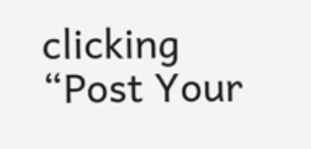clicking “Post Your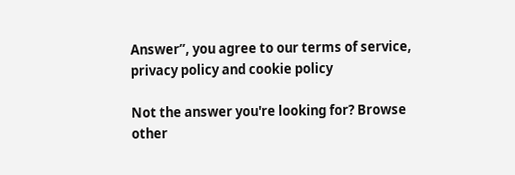Answer”, you agree to our terms of service, privacy policy and cookie policy

Not the answer you're looking for? Browse other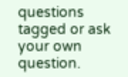questions tagged or ask your own question.